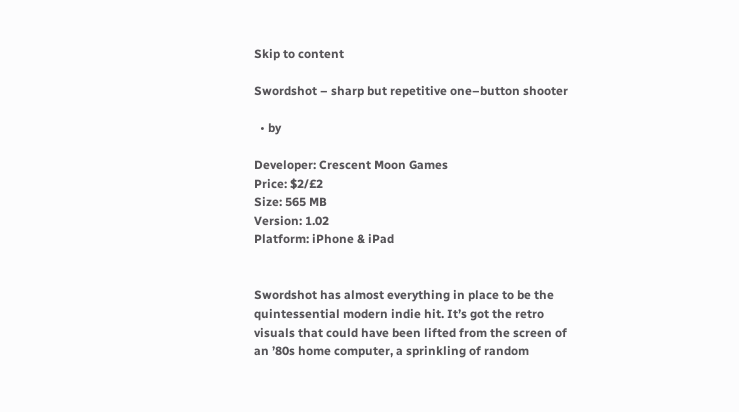Skip to content

Swordshot – sharp but repetitive one–button shooter

  • by

Developer: Crescent Moon Games
Price: $2/£2
Size: 565 MB
Version: 1.02
Platform: iPhone & iPad


Swordshot has almost everything in place to be the quintessential modern indie hit. It’s got the retro visuals that could have been lifted from the screen of an ’80s home computer, a sprinkling of random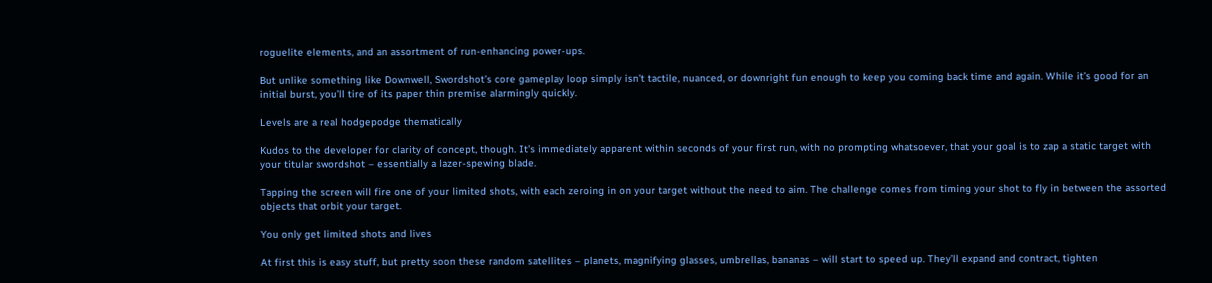roguelite elements, and an assortment of run-enhancing power-ups.

But unlike something like Downwell, Swordshot’s core gameplay loop simply isn’t tactile, nuanced, or downright fun enough to keep you coming back time and again. While it’s good for an initial burst, you’ll tire of its paper thin premise alarmingly quickly.

Levels are a real hodgepodge thematically

Kudos to the developer for clarity of concept, though. It’s immediately apparent within seconds of your first run, with no prompting whatsoever, that your goal is to zap a static target with your titular swordshot – essentially a lazer-spewing blade.

Tapping the screen will fire one of your limited shots, with each zeroing in on your target without the need to aim. The challenge comes from timing your shot to fly in between the assorted objects that orbit your target.

You only get limited shots and lives

At first this is easy stuff, but pretty soon these random satellites – planets, magnifying glasses, umbrellas, bananas – will start to speed up. They’ll expand and contract, tighten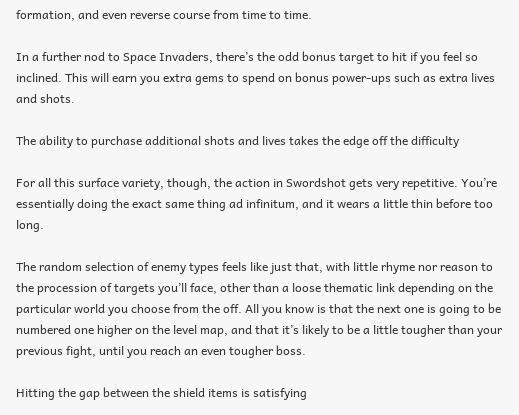formation, and even reverse course from time to time.

In a further nod to Space Invaders, there’s the odd bonus target to hit if you feel so inclined. This will earn you extra gems to spend on bonus power-ups such as extra lives and shots.

The ability to purchase additional shots and lives takes the edge off the difficulty

For all this surface variety, though, the action in Swordshot gets very repetitive. You’re essentially doing the exact same thing ad infinitum, and it wears a little thin before too long.

The random selection of enemy types feels like just that, with little rhyme nor reason to the procession of targets you’ll face, other than a loose thematic link depending on the particular world you choose from the off. All you know is that the next one is going to be numbered one higher on the level map, and that it’s likely to be a little tougher than your previous fight, until you reach an even tougher boss.

Hitting the gap between the shield items is satisfying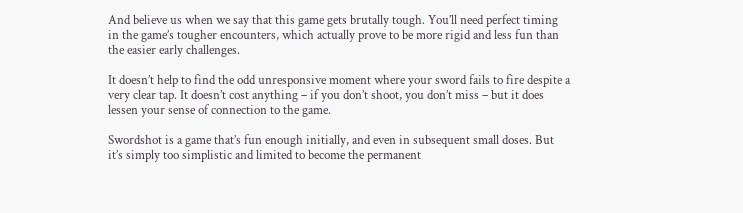And believe us when we say that this game gets brutally tough. You’ll need perfect timing in the game’s tougher encounters, which actually prove to be more rigid and less fun than the easier early challenges.

It doesn’t help to find the odd unresponsive moment where your sword fails to fire despite a very clear tap. It doesn’t cost anything – if you don’t shoot, you don’t miss – but it does lessen your sense of connection to the game.

Swordshot is a game that’s fun enough initially, and even in subsequent small doses. But it’s simply too simplistic and limited to become the permanent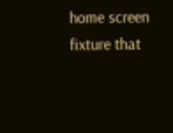home screen fixture that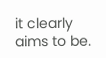it clearly aims to be.